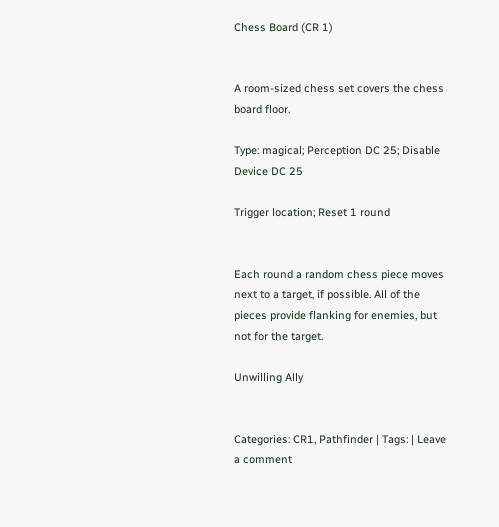Chess Board (CR 1)


A room-sized chess set covers the chess board floor.

Type: magical; Perception DC 25; Disable Device DC 25

Trigger location; Reset 1 round


Each round a random chess piece moves next to a target, if possible. All of the pieces provide flanking for enemies, but not for the target.

Unwilling Ally


Categories: CR1, Pathfinder | Tags: | Leave a comment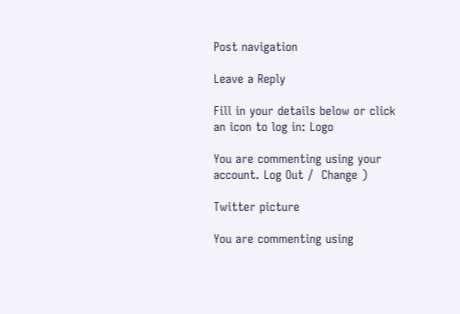Post navigation

Leave a Reply

Fill in your details below or click an icon to log in: Logo

You are commenting using your account. Log Out /  Change )

Twitter picture

You are commenting using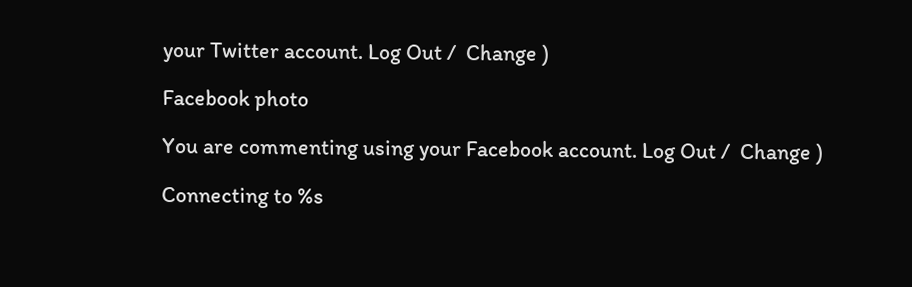your Twitter account. Log Out /  Change )

Facebook photo

You are commenting using your Facebook account. Log Out /  Change )

Connecting to %s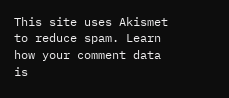This site uses Akismet to reduce spam. Learn how your comment data is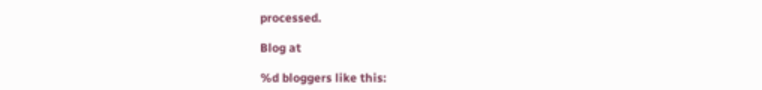processed.

Blog at

%d bloggers like this: